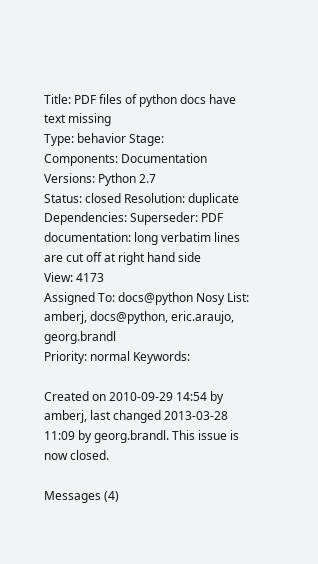Title: PDF files of python docs have text missing
Type: behavior Stage:
Components: Documentation Versions: Python 2.7
Status: closed Resolution: duplicate
Dependencies: Superseder: PDF documentation: long verbatim lines are cut off at right hand side
View: 4173
Assigned To: docs@python Nosy List: amberj, docs@python, eric.araujo, georg.brandl
Priority: normal Keywords:

Created on 2010-09-29 14:54 by amberj, last changed 2013-03-28 11:09 by georg.brandl. This issue is now closed.

Messages (4)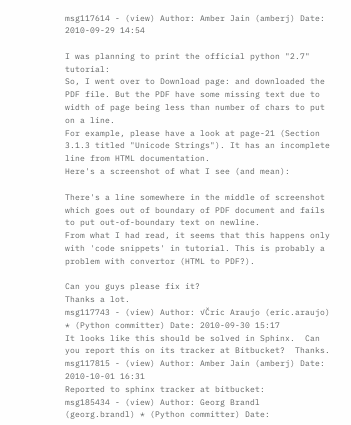msg117614 - (view) Author: Amber Jain (amberj) Date: 2010-09-29 14:54

I was planning to print the official python "2.7" tutorial:
So, I went over to Download page: and downloaded the PDF file. But the PDF have some missing text due to width of page being less than number of chars to put on a line.
For example, please have a look at page-21 (Section 3.1.3 titled "Unicode Strings"). It has an incomplete line from HTML documentation.
Here's a screenshot of what I see (and mean):

There's a line somewhere in the middle of screenshot which goes out of boundary of PDF document and fails to put out-of-boundary text on newline.
From what I had read, it seems that this happens only with 'code snippets' in tutorial. This is probably a problem with convertor (HTML to PDF?).

Can you guys please fix it?
Thanks a lot.
msg117743 - (view) Author: √Čric Araujo (eric.araujo) * (Python committer) Date: 2010-09-30 15:17
It looks like this should be solved in Sphinx.  Can you report this on its tracker at Bitbucket?  Thanks.
msg117815 - (view) Author: Amber Jain (amberj) Date: 2010-10-01 16:31
Reported to sphinx tracker at bitbucket:
msg185434 - (view) Author: Georg Brandl (georg.brandl) * (Python committer) Date: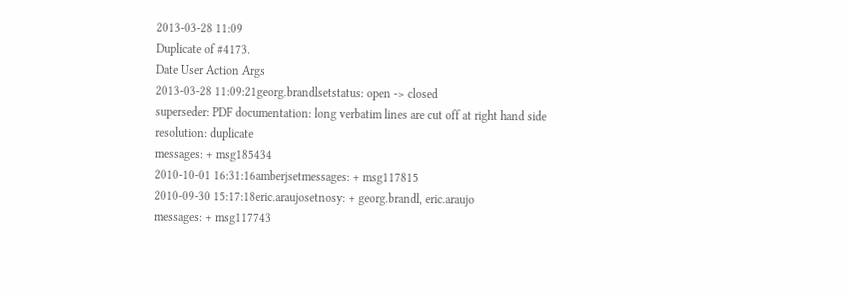2013-03-28 11:09
Duplicate of #4173.
Date User Action Args
2013-03-28 11:09:21georg.brandlsetstatus: open -> closed
superseder: PDF documentation: long verbatim lines are cut off at right hand side
resolution: duplicate
messages: + msg185434
2010-10-01 16:31:16amberjsetmessages: + msg117815
2010-09-30 15:17:18eric.araujosetnosy: + georg.brandl, eric.araujo
messages: + msg117743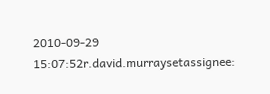2010-09-29 15:07:52r.david.murraysetassignee: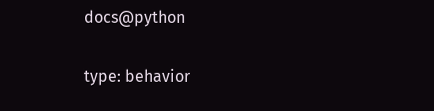docs@python

type: behavior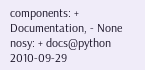components: + Documentation, - None
nosy: + docs@python
2010-09-29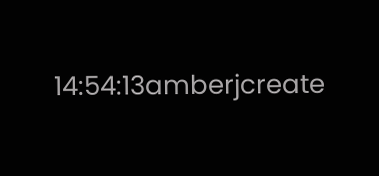14:54:13amberjcreate